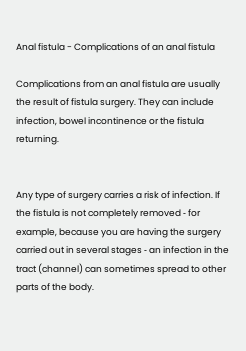Anal fistula - Complications of an anal fistula

Complications from an anal fistula are usually the result of fistula surgery. They can include infection, bowel incontinence or the fistula returning.


Any type of surgery carries a risk of infection. If the fistula is not completely removed ‐ for example, because you are having the surgery carried out in several stages ‐ an infection in the tract (channel) can sometimes spread to other parts of the body.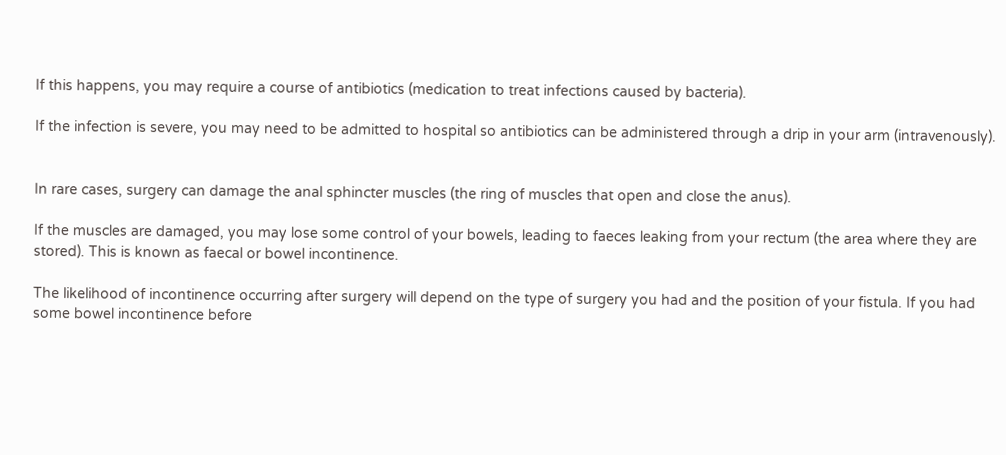If this happens, you may require a course of antibiotics (medication to treat infections caused by bacteria).

If the infection is severe, you may need to be admitted to hospital so antibiotics can be administered through a drip in your arm (intravenously).


In rare cases, surgery can damage the anal sphincter muscles (the ring of muscles that open and close the anus).

If the muscles are damaged, you may lose some control of your bowels, leading to faeces leaking from your rectum (the area where they are stored). This is known as faecal or bowel incontinence.

The likelihood of incontinence occurring after surgery will depend on the type of surgery you had and the position of your fistula. If you had some bowel incontinence before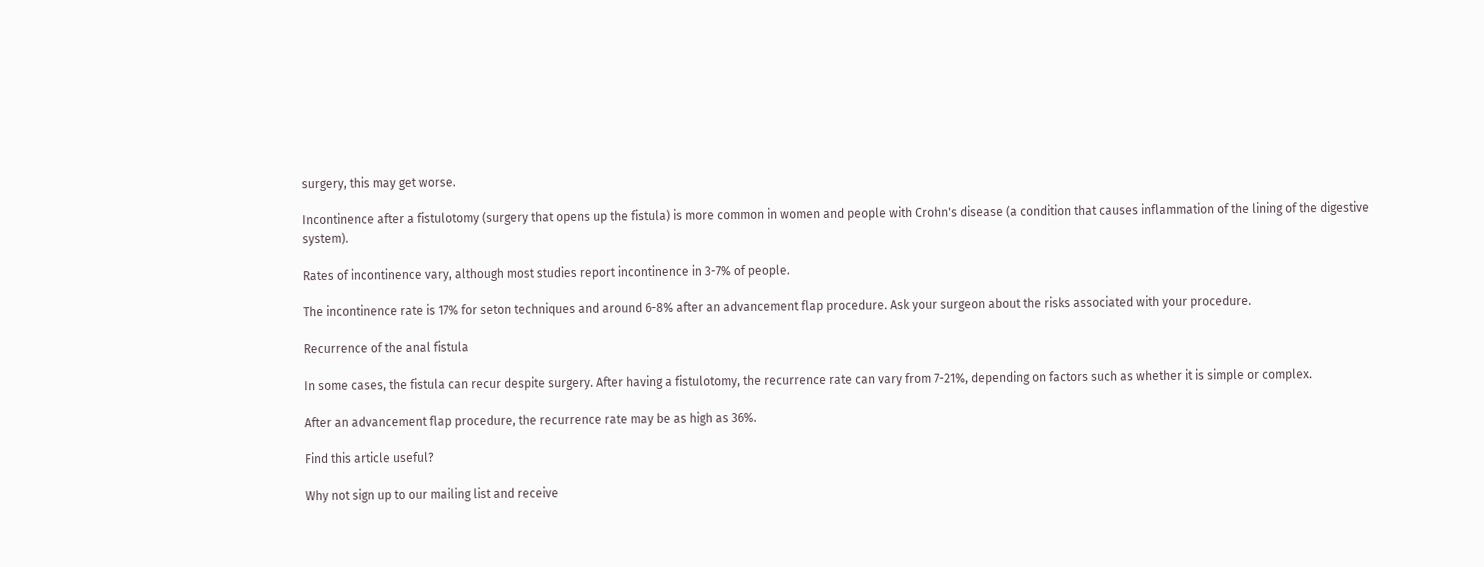surgery, this may get worse.

Incontinence after a fistulotomy (surgery that opens up the fistula) is more common in women and people with Crohn's disease (a condition that causes inflammation of the lining of the digestive system).

Rates of incontinence vary, although most studies report incontinence in 3-7% of people.

The incontinence rate is 17% for seton techniques and around 6-8% after an advancement flap procedure. Ask your surgeon about the risks associated with your procedure.

Recurrence of the anal fistula

In some cases, the fistula can recur despite surgery. After having a fistulotomy, the recurrence rate can vary from 7-21%, depending on factors such as whether it is simple or complex.

After an advancement flap procedure, the recurrence rate may be as high as 36%.

Find this article useful?

Why not sign up to our mailing list and receive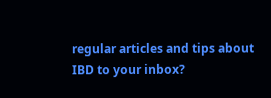regular articles and tips about IBD to your inbox?